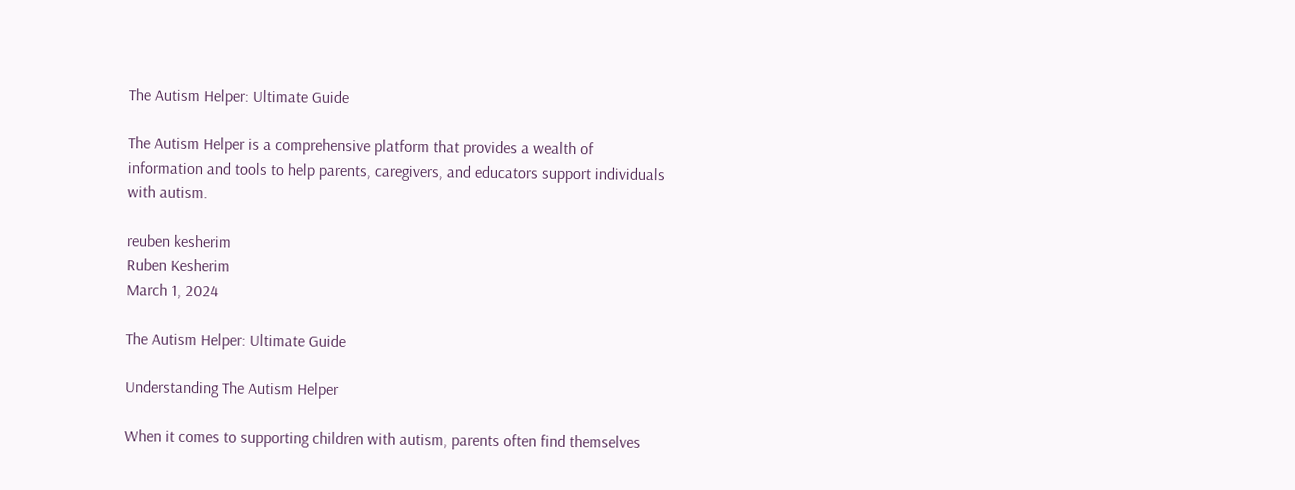The Autism Helper: Ultimate Guide

The Autism Helper is a comprehensive platform that provides a wealth of information and tools to help parents, caregivers, and educators support individuals with autism.

reuben kesherim
Ruben Kesherim
March 1, 2024

The Autism Helper: Ultimate Guide

Understanding The Autism Helper

When it comes to supporting children with autism, parents often find themselves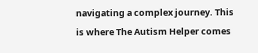navigating a complex journey. This is where The Autism Helper comes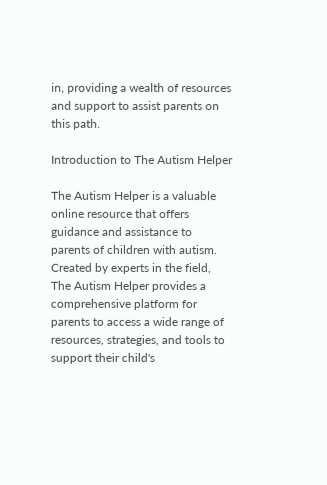in, providing a wealth of resources and support to assist parents on this path.

Introduction to The Autism Helper

The Autism Helper is a valuable online resource that offers guidance and assistance to parents of children with autism. Created by experts in the field, The Autism Helper provides a comprehensive platform for parents to access a wide range of resources, strategies, and tools to support their child's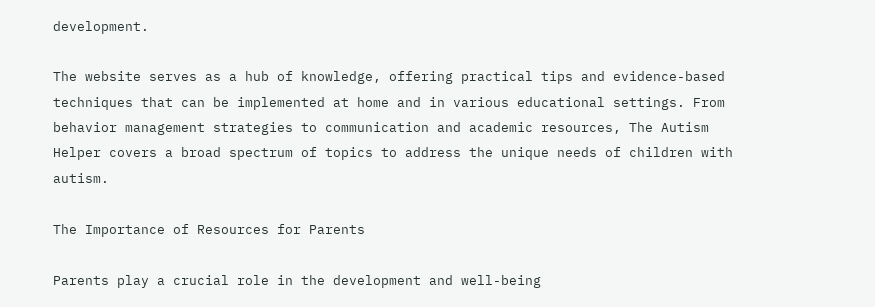development.

The website serves as a hub of knowledge, offering practical tips and evidence-based techniques that can be implemented at home and in various educational settings. From behavior management strategies to communication and academic resources, The Autism Helper covers a broad spectrum of topics to address the unique needs of children with autism.

The Importance of Resources for Parents

Parents play a crucial role in the development and well-being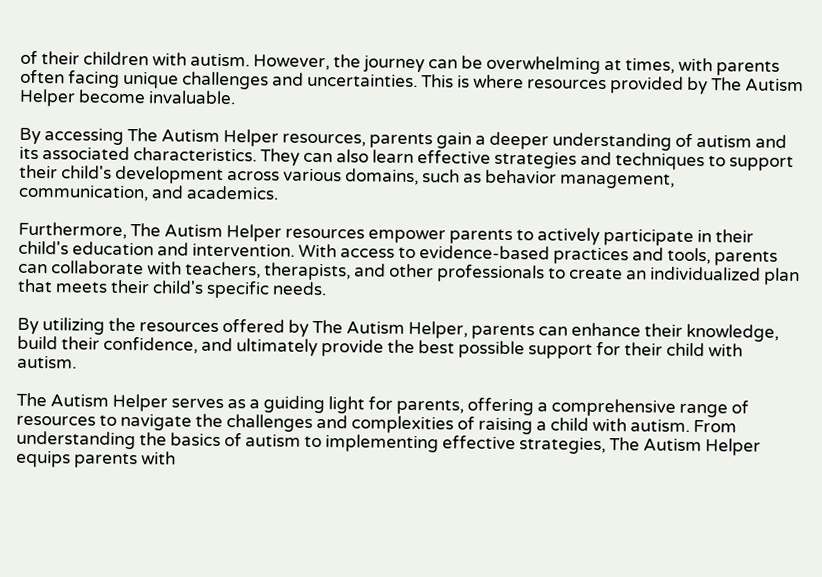of their children with autism. However, the journey can be overwhelming at times, with parents often facing unique challenges and uncertainties. This is where resources provided by The Autism Helper become invaluable.

By accessing The Autism Helper resources, parents gain a deeper understanding of autism and its associated characteristics. They can also learn effective strategies and techniques to support their child's development across various domains, such as behavior management, communication, and academics.

Furthermore, The Autism Helper resources empower parents to actively participate in their child's education and intervention. With access to evidence-based practices and tools, parents can collaborate with teachers, therapists, and other professionals to create an individualized plan that meets their child's specific needs.

By utilizing the resources offered by The Autism Helper, parents can enhance their knowledge, build their confidence, and ultimately provide the best possible support for their child with autism.

The Autism Helper serves as a guiding light for parents, offering a comprehensive range of resources to navigate the challenges and complexities of raising a child with autism. From understanding the basics of autism to implementing effective strategies, The Autism Helper equips parents with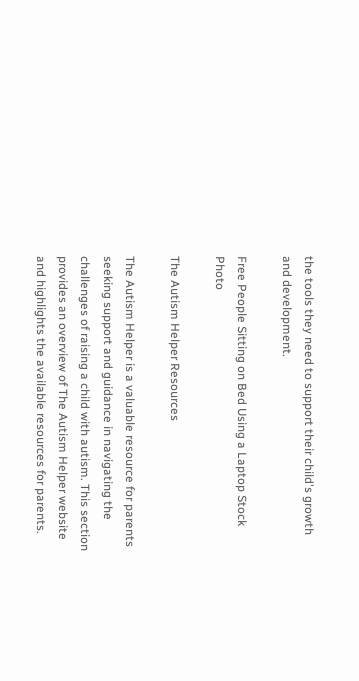the tools they need to support their child's growth and development.

Free People Sitting on Bed Using a Laptop Stock Photo

The Autism Helper Resources

The Autism Helper is a valuable resource for parents seeking support and guidance in navigating the challenges of raising a child with autism. This section provides an overview of The Autism Helper website and highlights the available resources for parents.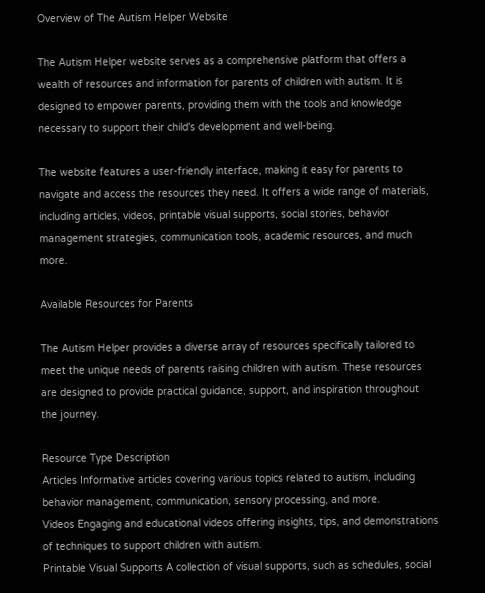Overview of The Autism Helper Website

The Autism Helper website serves as a comprehensive platform that offers a wealth of resources and information for parents of children with autism. It is designed to empower parents, providing them with the tools and knowledge necessary to support their child's development and well-being.

The website features a user-friendly interface, making it easy for parents to navigate and access the resources they need. It offers a wide range of materials, including articles, videos, printable visual supports, social stories, behavior management strategies, communication tools, academic resources, and much more.

Available Resources for Parents

The Autism Helper provides a diverse array of resources specifically tailored to meet the unique needs of parents raising children with autism. These resources are designed to provide practical guidance, support, and inspiration throughout the journey.

Resource Type Description
Articles Informative articles covering various topics related to autism, including behavior management, communication, sensory processing, and more.
Videos Engaging and educational videos offering insights, tips, and demonstrations of techniques to support children with autism.
Printable Visual Supports A collection of visual supports, such as schedules, social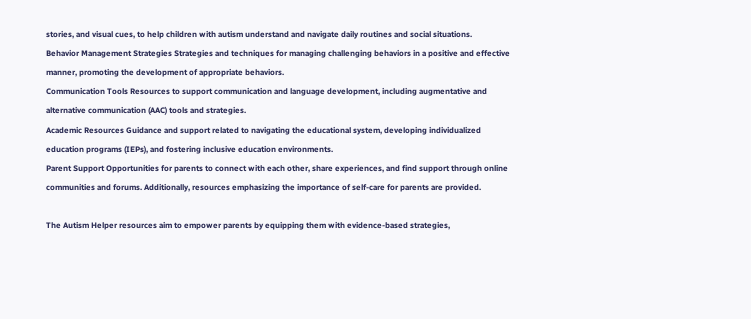stories, and visual cues, to help children with autism understand and navigate daily routines and social situations.
Behavior Management Strategies Strategies and techniques for managing challenging behaviors in a positive and effective manner, promoting the development of appropriate behaviors.
Communication Tools Resources to support communication and language development, including augmentative and alternative communication (AAC) tools and strategies.
Academic Resources Guidance and support related to navigating the educational system, developing individualized education programs (IEPs), and fostering inclusive education environments.
Parent Support Opportunities for parents to connect with each other, share experiences, and find support through online communities and forums. Additionally, resources emphasizing the importance of self-care for parents are provided.

The Autism Helper resources aim to empower parents by equipping them with evidence-based strategies,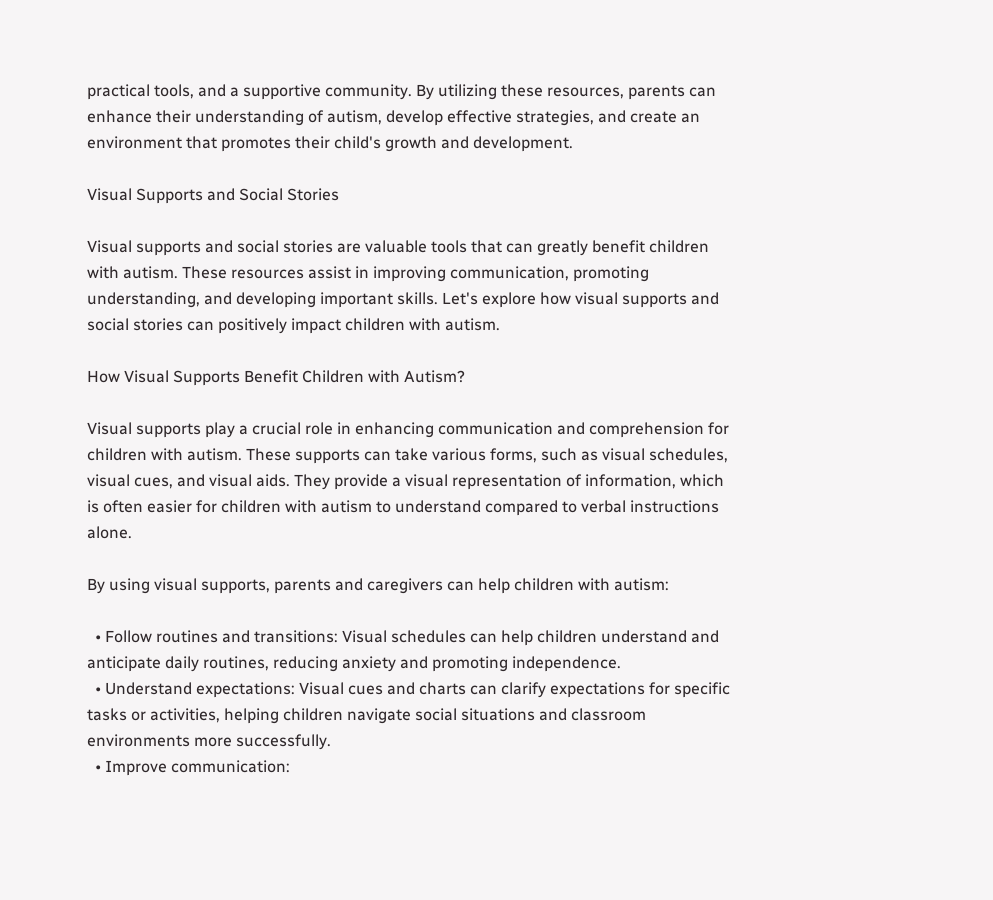practical tools, and a supportive community. By utilizing these resources, parents can enhance their understanding of autism, develop effective strategies, and create an environment that promotes their child's growth and development.

Visual Supports and Social Stories

Visual supports and social stories are valuable tools that can greatly benefit children with autism. These resources assist in improving communication, promoting understanding, and developing important skills. Let's explore how visual supports and social stories can positively impact children with autism.

How Visual Supports Benefit Children with Autism?

Visual supports play a crucial role in enhancing communication and comprehension for children with autism. These supports can take various forms, such as visual schedules, visual cues, and visual aids. They provide a visual representation of information, which is often easier for children with autism to understand compared to verbal instructions alone.

By using visual supports, parents and caregivers can help children with autism:

  • Follow routines and transitions: Visual schedules can help children understand and anticipate daily routines, reducing anxiety and promoting independence.
  • Understand expectations: Visual cues and charts can clarify expectations for specific tasks or activities, helping children navigate social situations and classroom environments more successfully.
  • Improve communication: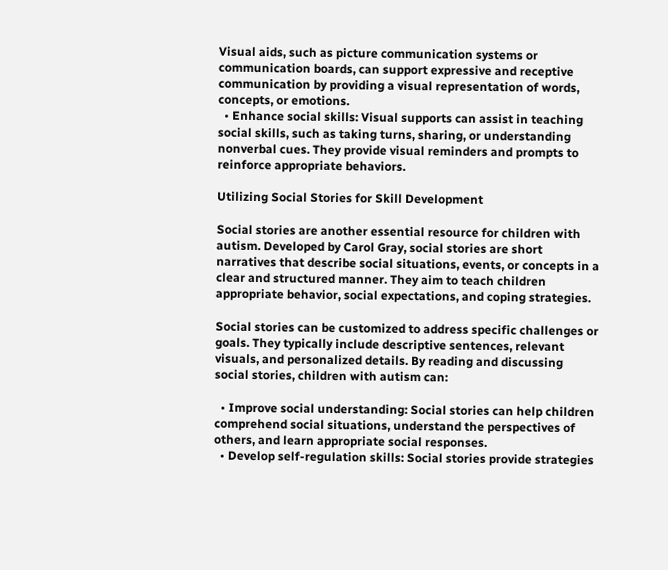Visual aids, such as picture communication systems or communication boards, can support expressive and receptive communication by providing a visual representation of words, concepts, or emotions.
  • Enhance social skills: Visual supports can assist in teaching social skills, such as taking turns, sharing, or understanding nonverbal cues. They provide visual reminders and prompts to reinforce appropriate behaviors.

Utilizing Social Stories for Skill Development

Social stories are another essential resource for children with autism. Developed by Carol Gray, social stories are short narratives that describe social situations, events, or concepts in a clear and structured manner. They aim to teach children appropriate behavior, social expectations, and coping strategies.

Social stories can be customized to address specific challenges or goals. They typically include descriptive sentences, relevant visuals, and personalized details. By reading and discussing social stories, children with autism can:

  • Improve social understanding: Social stories can help children comprehend social situations, understand the perspectives of others, and learn appropriate social responses.
  • Develop self-regulation skills: Social stories provide strategies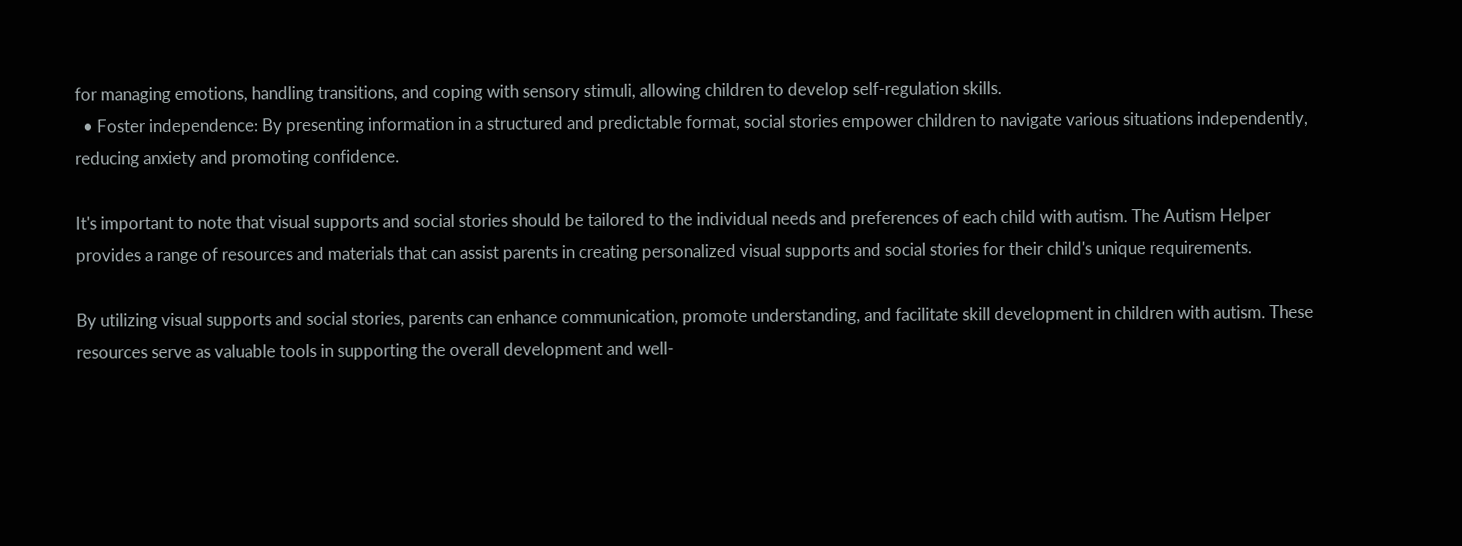for managing emotions, handling transitions, and coping with sensory stimuli, allowing children to develop self-regulation skills.
  • Foster independence: By presenting information in a structured and predictable format, social stories empower children to navigate various situations independently, reducing anxiety and promoting confidence.

It's important to note that visual supports and social stories should be tailored to the individual needs and preferences of each child with autism. The Autism Helper provides a range of resources and materials that can assist parents in creating personalized visual supports and social stories for their child's unique requirements.

By utilizing visual supports and social stories, parents can enhance communication, promote understanding, and facilitate skill development in children with autism. These resources serve as valuable tools in supporting the overall development and well-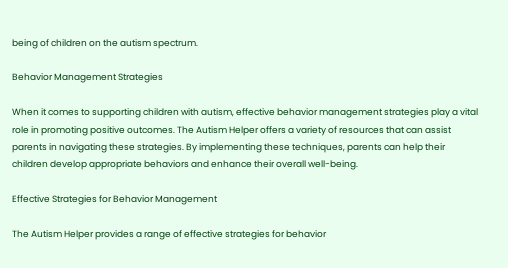being of children on the autism spectrum.

Behavior Management Strategies

When it comes to supporting children with autism, effective behavior management strategies play a vital role in promoting positive outcomes. The Autism Helper offers a variety of resources that can assist parents in navigating these strategies. By implementing these techniques, parents can help their children develop appropriate behaviors and enhance their overall well-being.

Effective Strategies for Behavior Management

The Autism Helper provides a range of effective strategies for behavior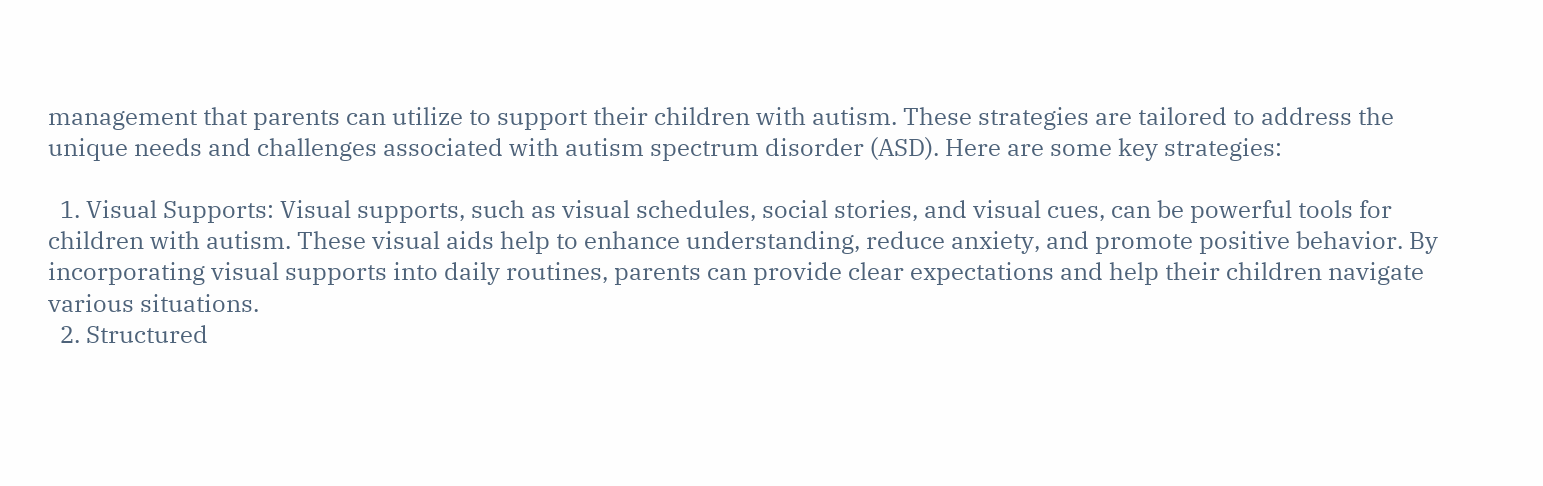management that parents can utilize to support their children with autism. These strategies are tailored to address the unique needs and challenges associated with autism spectrum disorder (ASD). Here are some key strategies:

  1. Visual Supports: Visual supports, such as visual schedules, social stories, and visual cues, can be powerful tools for children with autism. These visual aids help to enhance understanding, reduce anxiety, and promote positive behavior. By incorporating visual supports into daily routines, parents can provide clear expectations and help their children navigate various situations.
  2. Structured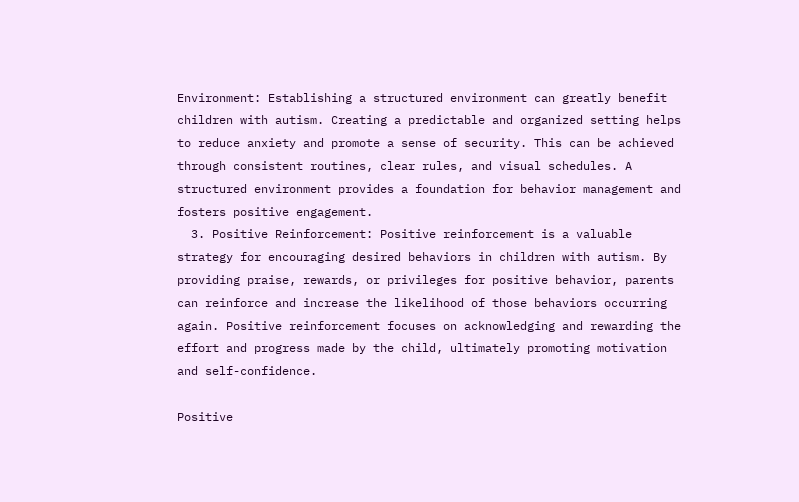Environment: Establishing a structured environment can greatly benefit children with autism. Creating a predictable and organized setting helps to reduce anxiety and promote a sense of security. This can be achieved through consistent routines, clear rules, and visual schedules. A structured environment provides a foundation for behavior management and fosters positive engagement.
  3. Positive Reinforcement: Positive reinforcement is a valuable strategy for encouraging desired behaviors in children with autism. By providing praise, rewards, or privileges for positive behavior, parents can reinforce and increase the likelihood of those behaviors occurring again. Positive reinforcement focuses on acknowledging and rewarding the effort and progress made by the child, ultimately promoting motivation and self-confidence.

Positive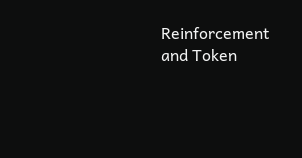Reinforcement and Token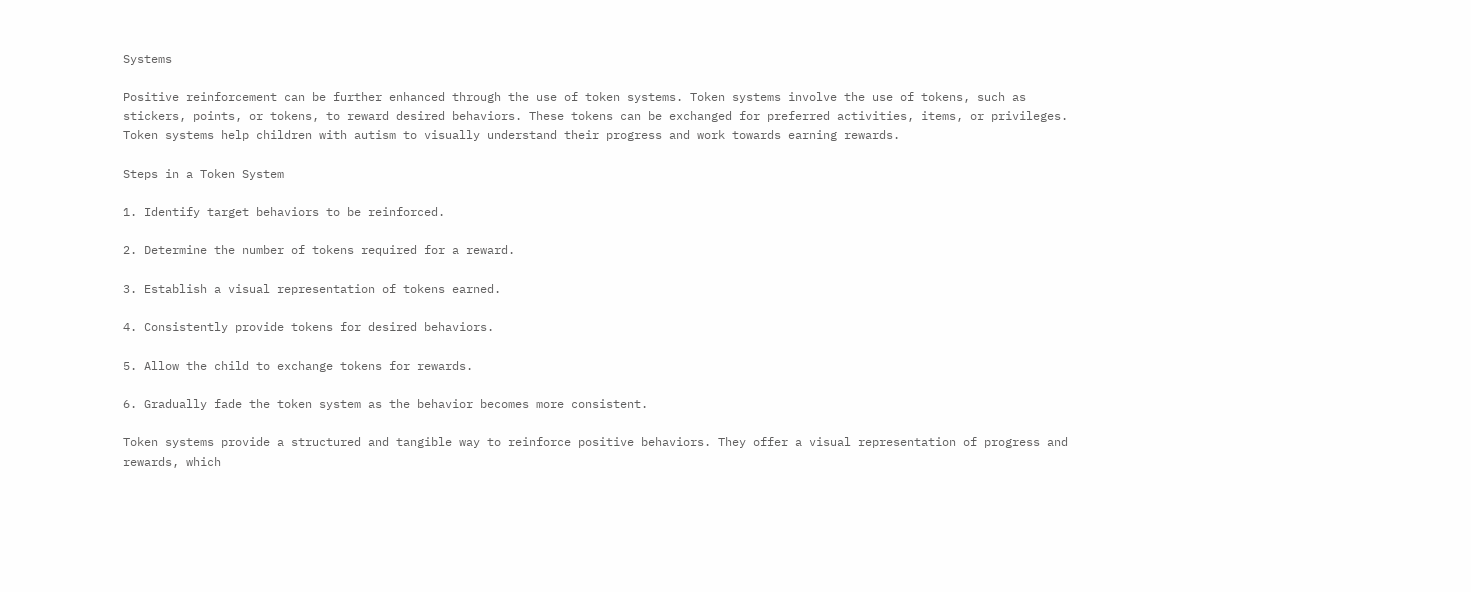Systems

Positive reinforcement can be further enhanced through the use of token systems. Token systems involve the use of tokens, such as stickers, points, or tokens, to reward desired behaviors. These tokens can be exchanged for preferred activities, items, or privileges. Token systems help children with autism to visually understand their progress and work towards earning rewards.

Steps in a Token System

1. Identify target behaviors to be reinforced.

2. Determine the number of tokens required for a reward.

3. Establish a visual representation of tokens earned.

4. Consistently provide tokens for desired behaviors.

5. Allow the child to exchange tokens for rewards.

6. Gradually fade the token system as the behavior becomes more consistent.

Token systems provide a structured and tangible way to reinforce positive behaviors. They offer a visual representation of progress and rewards, which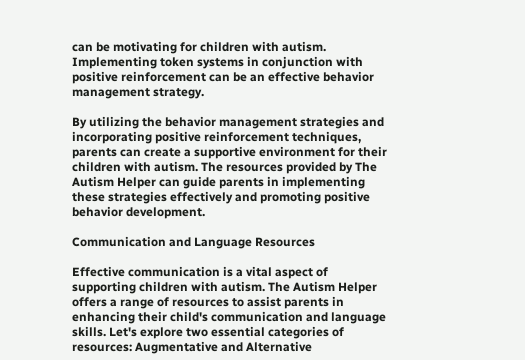can be motivating for children with autism. Implementing token systems in conjunction with positive reinforcement can be an effective behavior management strategy.

By utilizing the behavior management strategies and incorporating positive reinforcement techniques, parents can create a supportive environment for their children with autism. The resources provided by The Autism Helper can guide parents in implementing these strategies effectively and promoting positive behavior development.

Communication and Language Resources

Effective communication is a vital aspect of supporting children with autism. The Autism Helper offers a range of resources to assist parents in enhancing their child's communication and language skills. Let's explore two essential categories of resources: Augmentative and Alternative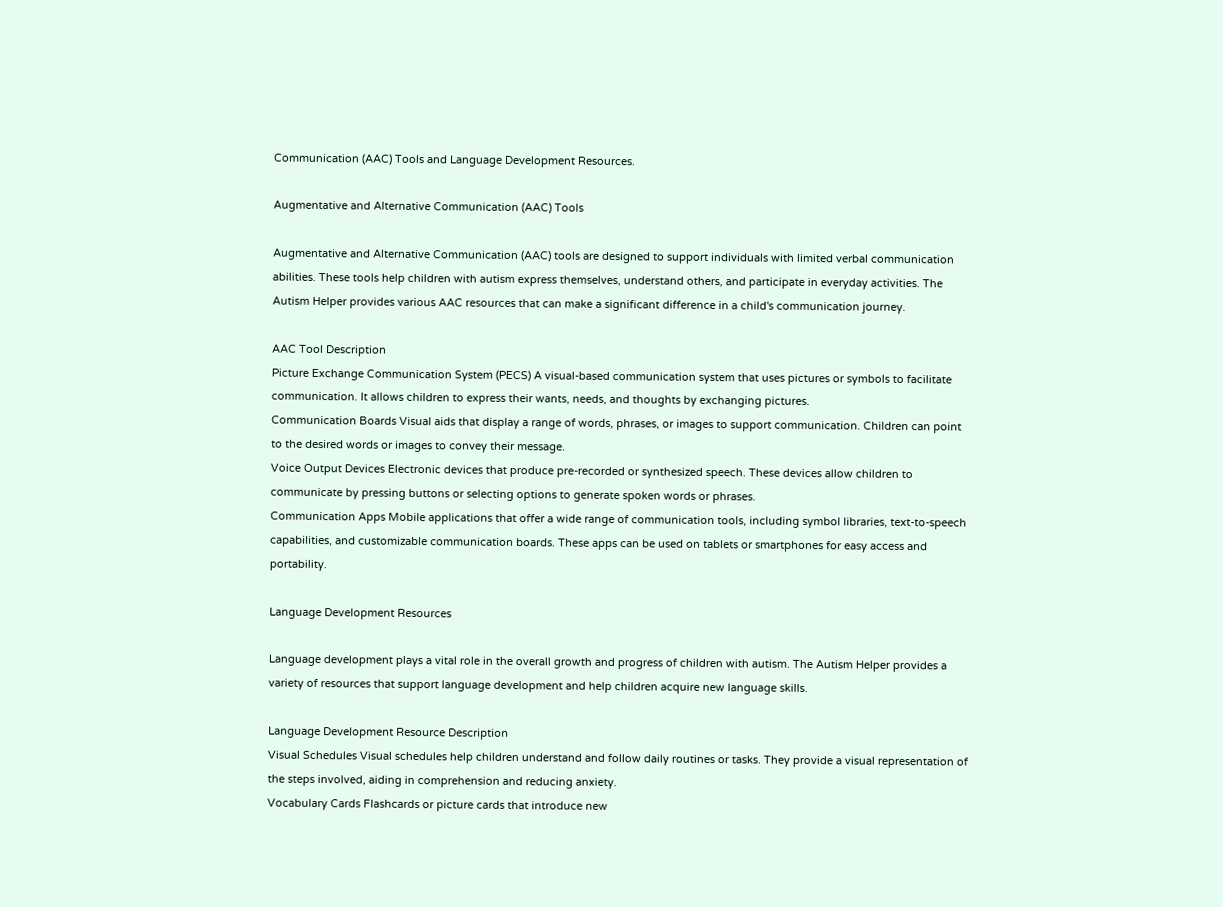Communication (AAC) Tools and Language Development Resources.

Augmentative and Alternative Communication (AAC) Tools

Augmentative and Alternative Communication (AAC) tools are designed to support individuals with limited verbal communication abilities. These tools help children with autism express themselves, understand others, and participate in everyday activities. The Autism Helper provides various AAC resources that can make a significant difference in a child's communication journey.

AAC Tool Description
Picture Exchange Communication System (PECS) A visual-based communication system that uses pictures or symbols to facilitate communication. It allows children to express their wants, needs, and thoughts by exchanging pictures.
Communication Boards Visual aids that display a range of words, phrases, or images to support communication. Children can point to the desired words or images to convey their message.
Voice Output Devices Electronic devices that produce pre-recorded or synthesized speech. These devices allow children to communicate by pressing buttons or selecting options to generate spoken words or phrases.
Communication Apps Mobile applications that offer a wide range of communication tools, including symbol libraries, text-to-speech capabilities, and customizable communication boards. These apps can be used on tablets or smartphones for easy access and portability.

Language Development Resources

Language development plays a vital role in the overall growth and progress of children with autism. The Autism Helper provides a variety of resources that support language development and help children acquire new language skills.

Language Development Resource Description
Visual Schedules Visual schedules help children understand and follow daily routines or tasks. They provide a visual representation of the steps involved, aiding in comprehension and reducing anxiety.
Vocabulary Cards Flashcards or picture cards that introduce new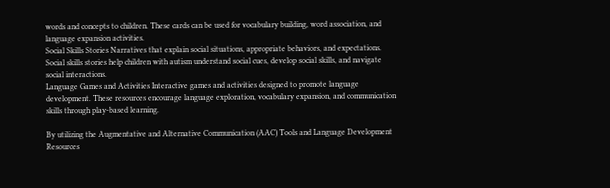words and concepts to children. These cards can be used for vocabulary building, word association, and language expansion activities.
Social Skills Stories Narratives that explain social situations, appropriate behaviors, and expectations. Social skills stories help children with autism understand social cues, develop social skills, and navigate social interactions.
Language Games and Activities Interactive games and activities designed to promote language development. These resources encourage language exploration, vocabulary expansion, and communication skills through play-based learning.

By utilizing the Augmentative and Alternative Communication (AAC) Tools and Language Development Resources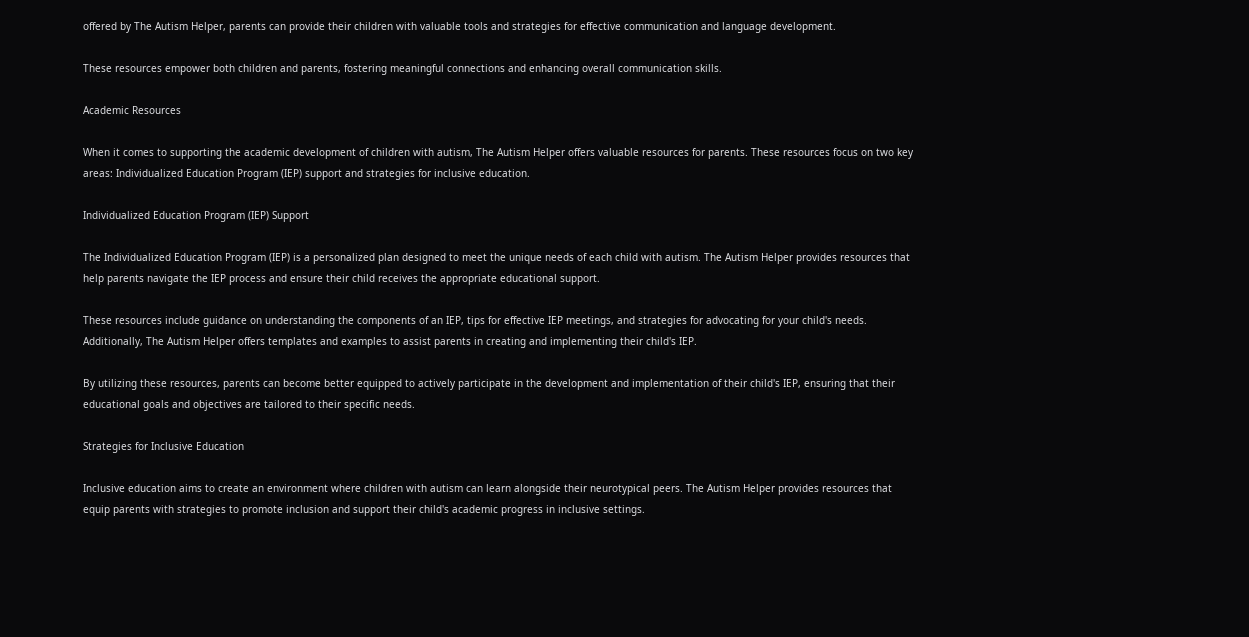offered by The Autism Helper, parents can provide their children with valuable tools and strategies for effective communication and language development.

These resources empower both children and parents, fostering meaningful connections and enhancing overall communication skills.

Academic Resources

When it comes to supporting the academic development of children with autism, The Autism Helper offers valuable resources for parents. These resources focus on two key areas: Individualized Education Program (IEP) support and strategies for inclusive education.

Individualized Education Program (IEP) Support

The Individualized Education Program (IEP) is a personalized plan designed to meet the unique needs of each child with autism. The Autism Helper provides resources that help parents navigate the IEP process and ensure their child receives the appropriate educational support.

These resources include guidance on understanding the components of an IEP, tips for effective IEP meetings, and strategies for advocating for your child's needs. Additionally, The Autism Helper offers templates and examples to assist parents in creating and implementing their child's IEP.

By utilizing these resources, parents can become better equipped to actively participate in the development and implementation of their child's IEP, ensuring that their educational goals and objectives are tailored to their specific needs.

Strategies for Inclusive Education

Inclusive education aims to create an environment where children with autism can learn alongside their neurotypical peers. The Autism Helper provides resources that equip parents with strategies to promote inclusion and support their child's academic progress in inclusive settings.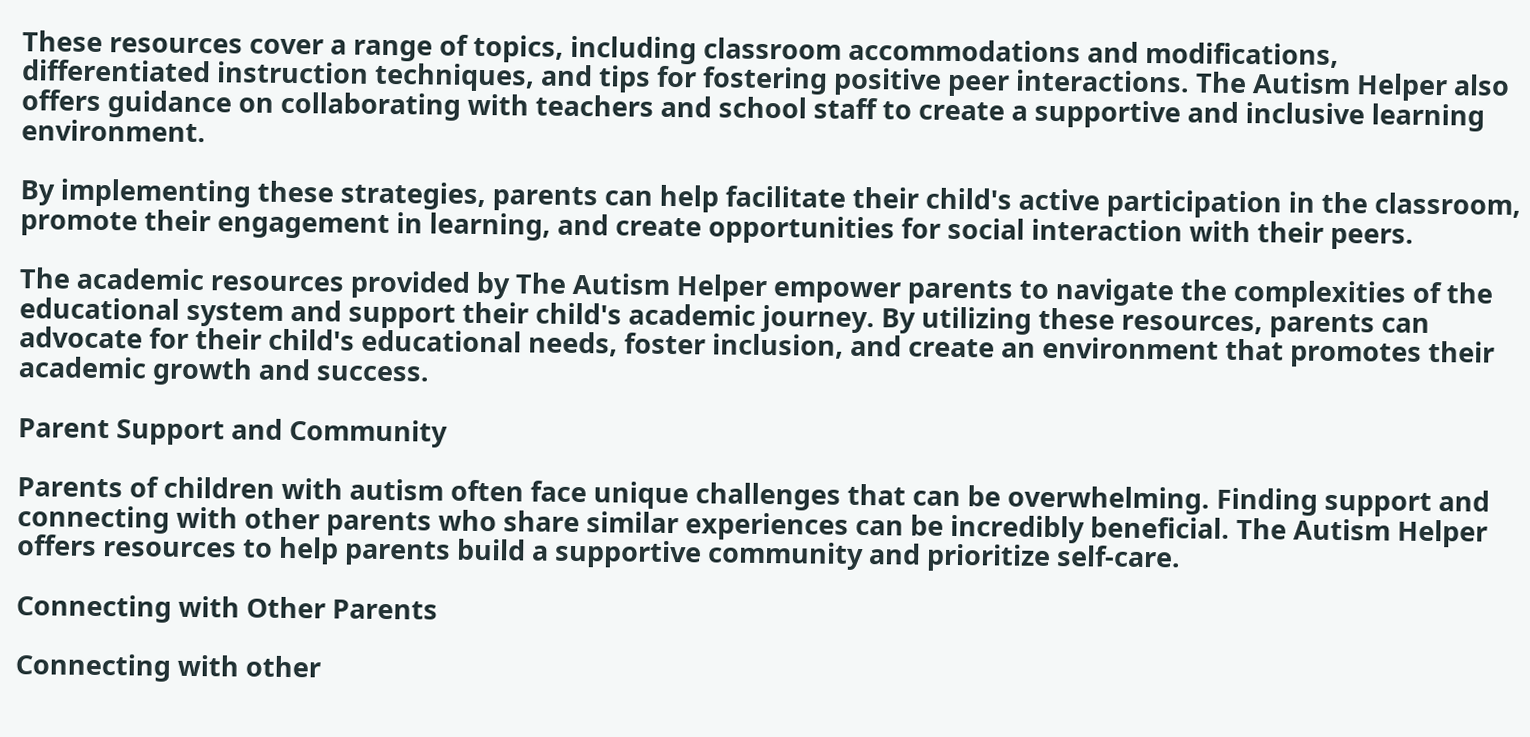These resources cover a range of topics, including classroom accommodations and modifications, differentiated instruction techniques, and tips for fostering positive peer interactions. The Autism Helper also offers guidance on collaborating with teachers and school staff to create a supportive and inclusive learning environment.

By implementing these strategies, parents can help facilitate their child's active participation in the classroom, promote their engagement in learning, and create opportunities for social interaction with their peers.

The academic resources provided by The Autism Helper empower parents to navigate the complexities of the educational system and support their child's academic journey. By utilizing these resources, parents can advocate for their child's educational needs, foster inclusion, and create an environment that promotes their academic growth and success.

Parent Support and Community

Parents of children with autism often face unique challenges that can be overwhelming. Finding support and connecting with other parents who share similar experiences can be incredibly beneficial. The Autism Helper offers resources to help parents build a supportive community and prioritize self-care.

Connecting with Other Parents

Connecting with other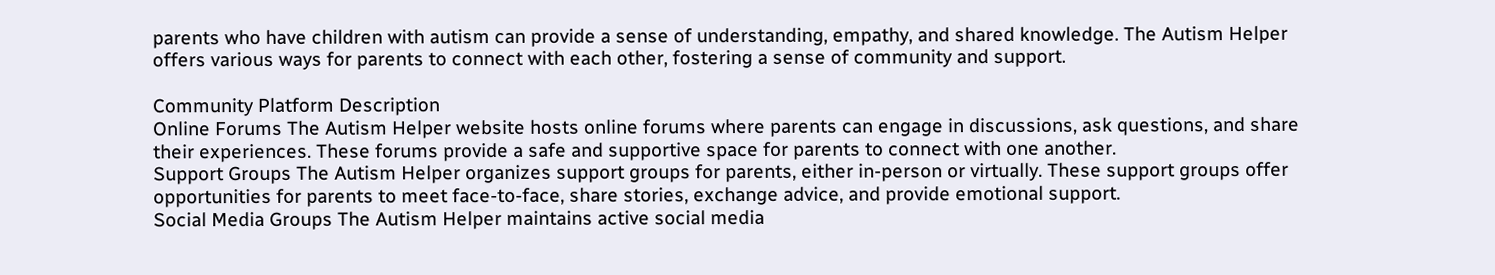parents who have children with autism can provide a sense of understanding, empathy, and shared knowledge. The Autism Helper offers various ways for parents to connect with each other, fostering a sense of community and support.

Community Platform Description
Online Forums The Autism Helper website hosts online forums where parents can engage in discussions, ask questions, and share their experiences. These forums provide a safe and supportive space for parents to connect with one another.
Support Groups The Autism Helper organizes support groups for parents, either in-person or virtually. These support groups offer opportunities for parents to meet face-to-face, share stories, exchange advice, and provide emotional support.
Social Media Groups The Autism Helper maintains active social media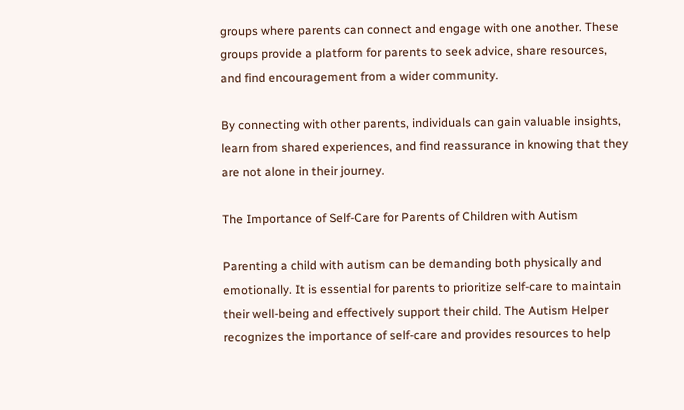groups where parents can connect and engage with one another. These groups provide a platform for parents to seek advice, share resources, and find encouragement from a wider community.

By connecting with other parents, individuals can gain valuable insights, learn from shared experiences, and find reassurance in knowing that they are not alone in their journey.

The Importance of Self-Care for Parents of Children with Autism

Parenting a child with autism can be demanding both physically and emotionally. It is essential for parents to prioritize self-care to maintain their well-being and effectively support their child. The Autism Helper recognizes the importance of self-care and provides resources to help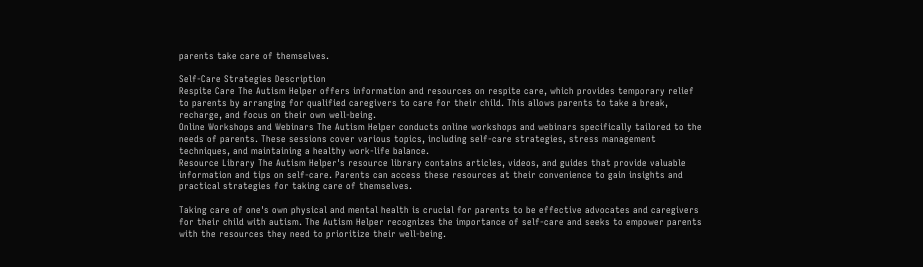parents take care of themselves.

Self-Care Strategies Description
Respite Care The Autism Helper offers information and resources on respite care, which provides temporary relief to parents by arranging for qualified caregivers to care for their child. This allows parents to take a break, recharge, and focus on their own well-being.
Online Workshops and Webinars The Autism Helper conducts online workshops and webinars specifically tailored to the needs of parents. These sessions cover various topics, including self-care strategies, stress management techniques, and maintaining a healthy work-life balance.
Resource Library The Autism Helper's resource library contains articles, videos, and guides that provide valuable information and tips on self-care. Parents can access these resources at their convenience to gain insights and practical strategies for taking care of themselves.

Taking care of one's own physical and mental health is crucial for parents to be effective advocates and caregivers for their child with autism. The Autism Helper recognizes the importance of self-care and seeks to empower parents with the resources they need to prioritize their well-being.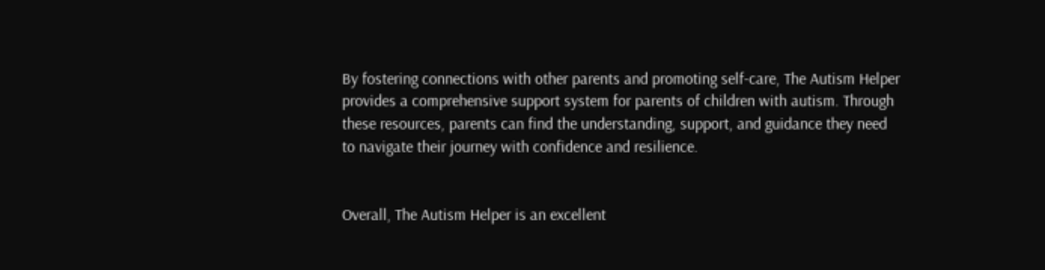By fostering connections with other parents and promoting self-care, The Autism Helper provides a comprehensive support system for parents of children with autism. Through these resources, parents can find the understanding, support, and guidance they need to navigate their journey with confidence and resilience.


Overall, The Autism Helper is an excellent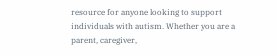resource for anyone looking to support individuals with autism. Whether you are a parent, caregiver,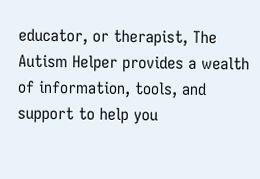educator, or therapist, The Autism Helper provides a wealth of information, tools, and support to help you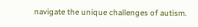navigate the unique challenges of autism.